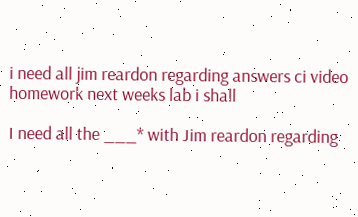i need all jim reardon regarding answers ci video homework next weeks lab i shall

I need all the ___* with Jim reardon regarding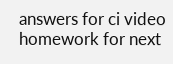answers for ci video homework for next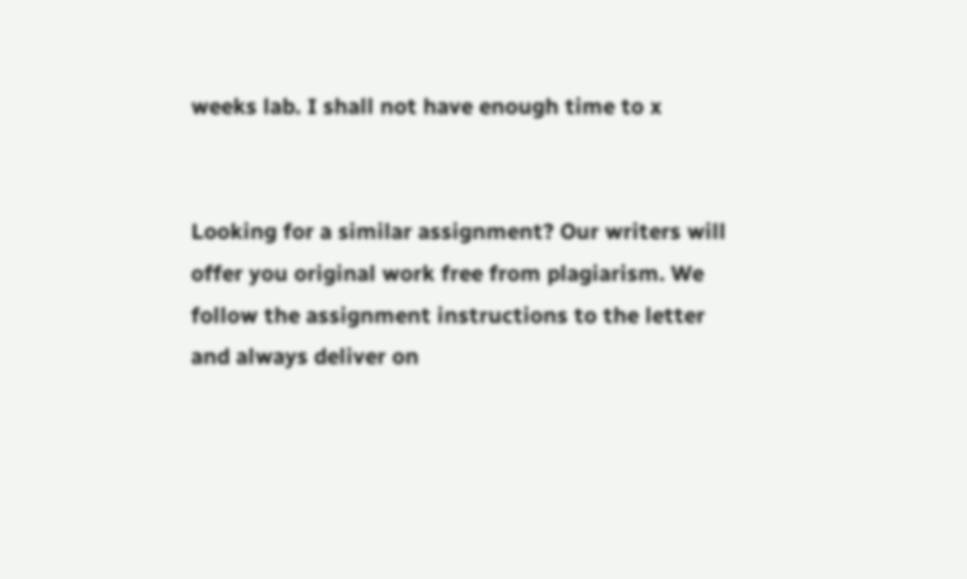weeks lab. I shall not have enough time to x


Looking for a similar assignment? Our writers will offer you original work free from plagiarism. We follow the assignment instructions to the letter and always deliver on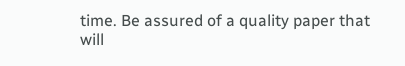time. Be assured of a quality paper that will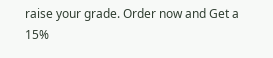raise your grade. Order now and Get a 15%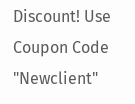Discount! Use Coupon Code "Newclient"